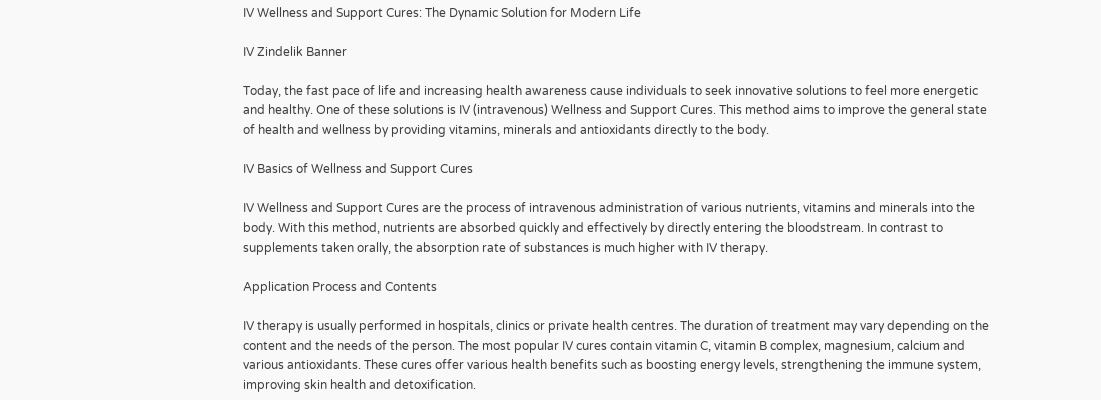IV Wellness and Support Cures: The Dynamic Solution for Modern Life

IV Zindelik Banner

Today, the fast pace of life and increasing health awareness cause individuals to seek innovative solutions to feel more energetic and healthy. One of these solutions is IV (intravenous) Wellness and Support Cures. This method aims to improve the general state of health and wellness by providing vitamins, minerals and antioxidants directly to the body.

IV Basics of Wellness and Support Cures

IV Wellness and Support Cures are the process of intravenous administration of various nutrients, vitamins and minerals into the body. With this method, nutrients are absorbed quickly and effectively by directly entering the bloodstream. In contrast to supplements taken orally, the absorption rate of substances is much higher with IV therapy.

Application Process and Contents

IV therapy is usually performed in hospitals, clinics or private health centres. The duration of treatment may vary depending on the content and the needs of the person. The most popular IV cures contain vitamin C, vitamin B complex, magnesium, calcium and various antioxidants. These cures offer various health benefits such as boosting energy levels, strengthening the immune system, improving skin health and detoxification.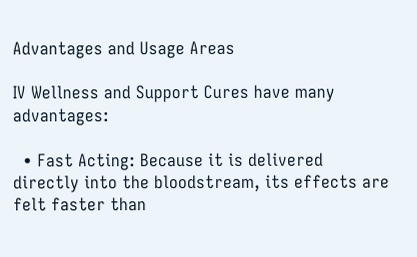Advantages and Usage Areas

IV Wellness and Support Cures have many advantages:

  • Fast Acting: Because it is delivered directly into the bloodstream, its effects are felt faster than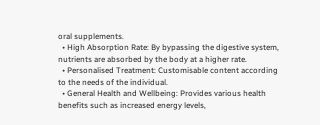oral supplements.
  • High Absorption Rate: By bypassing the digestive system, nutrients are absorbed by the body at a higher rate.
  • Personalised Treatment: Customisable content according to the needs of the individual.
  • General Health and Wellbeing: Provides various health benefits such as increased energy levels,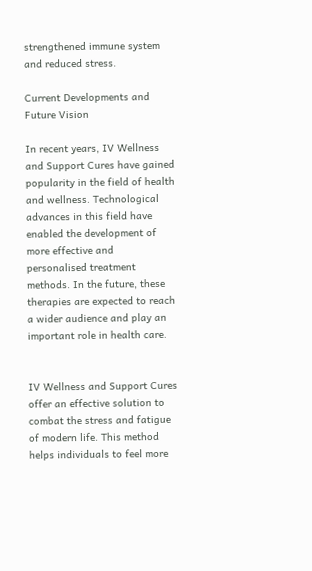strengthened immune system and reduced stress.

Current Developments and Future Vision

In recent years, IV Wellness and Support Cures have gained popularity in the field of health and wellness. Technological advances in this field have enabled the development of more effective and personalised treatment methods. In the future, these therapies are expected to reach a wider audience and play an important role in health care.


IV Wellness and Support Cures offer an effective solution to combat the stress and fatigue of modern life. This method helps individuals to feel more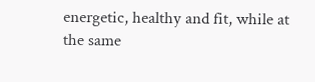energetic, healthy and fit, while at the same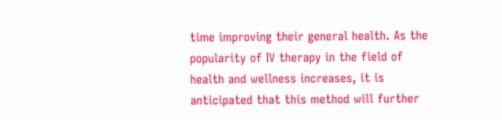time improving their general health. As the popularity of IV therapy in the field of health and wellness increases, it is anticipated that this method will further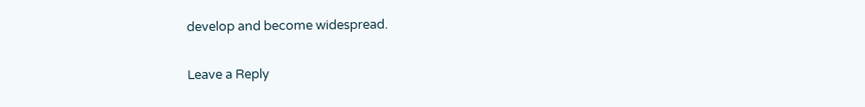develop and become widespread.

Leave a Reply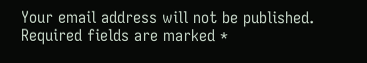Your email address will not be published. Required fields are marked *